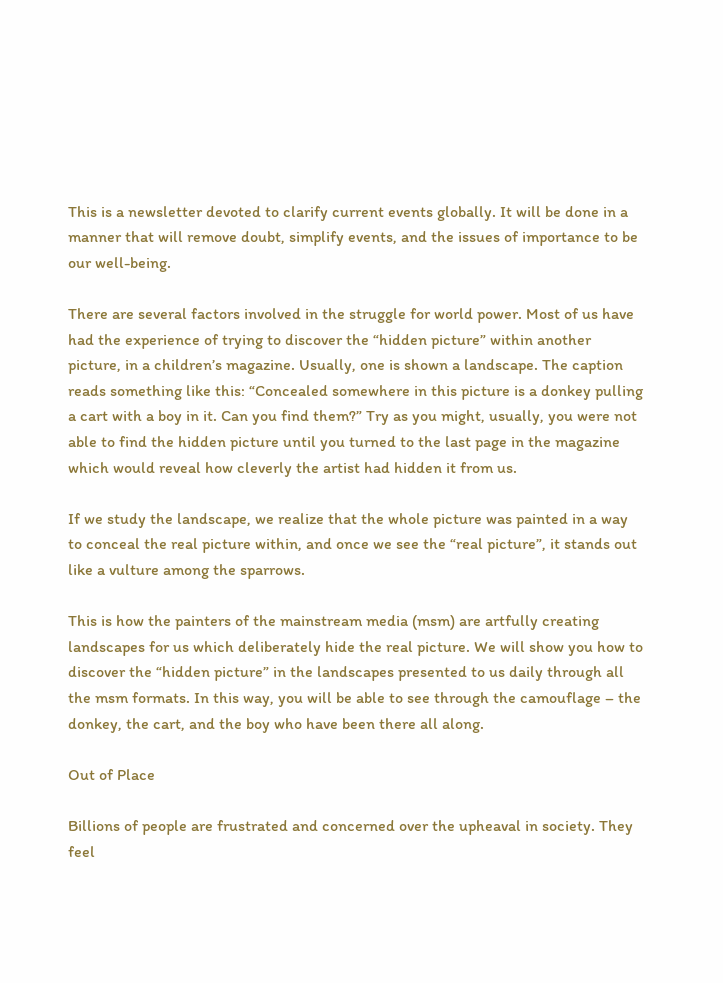This is a newsletter devoted to clarify current events globally. It will be done in a manner that will remove doubt, simplify events, and the issues of importance to be our well-being.

There are several factors involved in the struggle for world power. Most of us have had the experience of trying to discover the “hidden picture” within another picture, in a children’s magazine. Usually, one is shown a landscape. The caption reads something like this: “Concealed somewhere in this picture is a donkey pulling a cart with a boy in it. Can you find them?” Try as you might, usually, you were not able to find the hidden picture until you turned to the last page in the magazine which would reveal how cleverly the artist had hidden it from us.

If we study the landscape, we realize that the whole picture was painted in a way to conceal the real picture within, and once we see the “real picture”, it stands out like a vulture among the sparrows.

This is how the painters of the mainstream media (msm) are artfully creating landscapes for us which deliberately hide the real picture. We will show you how to discover the “hidden picture” in the landscapes presented to us daily through all the msm formats. In this way, you will be able to see through the camouflage – the donkey, the cart, and the boy who have been there all along.

Out of Place

Billions of people are frustrated and concerned over the upheaval in society. They feel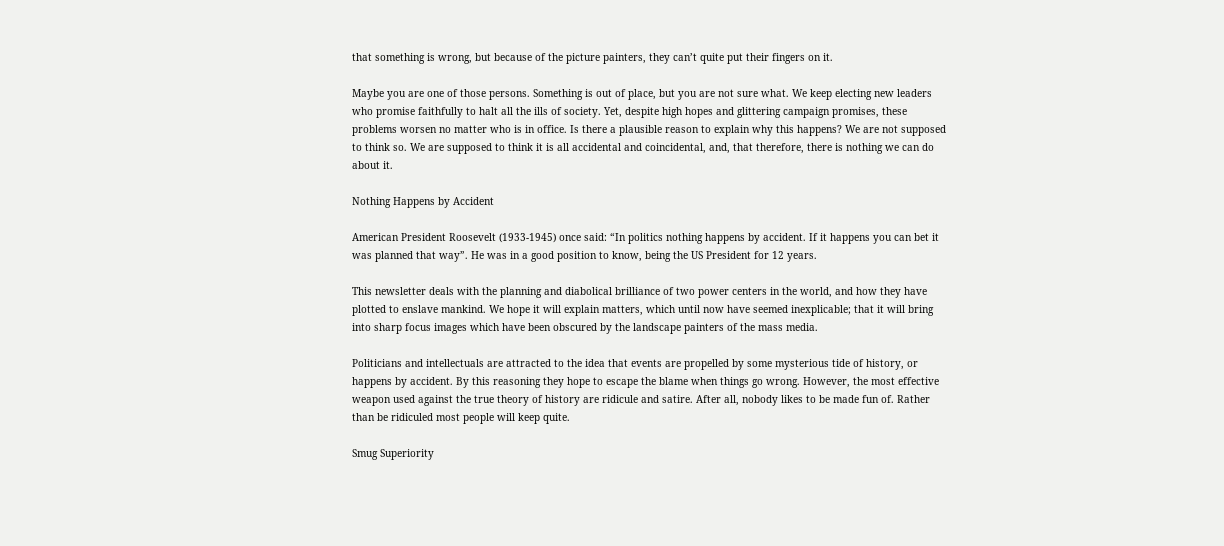that something is wrong, but because of the picture painters, they can’t quite put their fingers on it.

Maybe you are one of those persons. Something is out of place, but you are not sure what. We keep electing new leaders who promise faithfully to halt all the ills of society. Yet, despite high hopes and glittering campaign promises, these problems worsen no matter who is in office. Is there a plausible reason to explain why this happens? We are not supposed to think so. We are supposed to think it is all accidental and coincidental, and, that therefore, there is nothing we can do about it.

Nothing Happens by Accident

American President Roosevelt (1933-1945) once said: “In politics nothing happens by accident. If it happens you can bet it was planned that way”. He was in a good position to know, being the US President for 12 years.

This newsletter deals with the planning and diabolical brilliance of two power centers in the world, and how they have plotted to enslave mankind. We hope it will explain matters, which until now have seemed inexplicable; that it will bring into sharp focus images which have been obscured by the landscape painters of the mass media.

Politicians and intellectuals are attracted to the idea that events are propelled by some mysterious tide of history, or happens by accident. By this reasoning they hope to escape the blame when things go wrong. However, the most effective weapon used against the true theory of history are ridicule and satire. After all, nobody likes to be made fun of. Rather than be ridiculed most people will keep quite.

Smug Superiority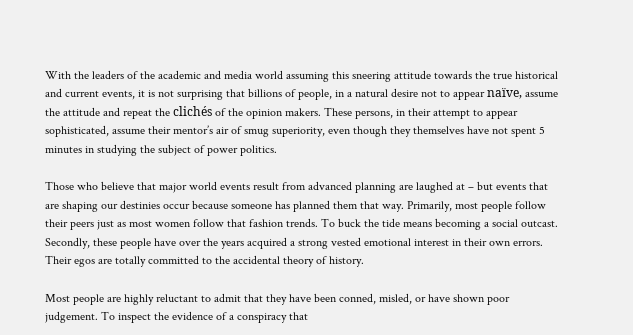With the leaders of the academic and media world assuming this sneering attitude towards the true historical and current events, it is not surprising that billions of people, in a natural desire not to appear naïve, assume the attitude and repeat the clichés of the opinion makers. These persons, in their attempt to appear sophisticated, assume their mentor’s air of smug superiority, even though they themselves have not spent 5 minutes in studying the subject of power politics.

Those who believe that major world events result from advanced planning are laughed at – but events that are shaping our destinies occur because someone has planned them that way. Primarily, most people follow their peers just as most women follow that fashion trends. To buck the tide means becoming a social outcast. Secondly, these people have over the years acquired a strong vested emotional interest in their own errors. Their egos are totally committed to the accidental theory of history.

Most people are highly reluctant to admit that they have been conned, misled, or have shown poor judgement. To inspect the evidence of a conspiracy that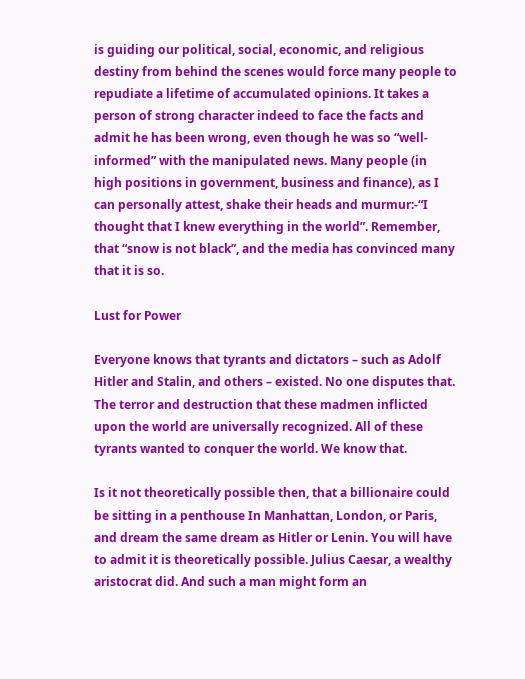is guiding our political, social, economic, and religious destiny from behind the scenes would force many people to repudiate a lifetime of accumulated opinions. It takes a person of strong character indeed to face the facts and admit he has been wrong, even though he was so “well-informed” with the manipulated news. Many people (in high positions in government, business and finance), as I can personally attest, shake their heads and murmur:-“I thought that I knew everything in the world”. Remember, that “snow is not black”, and the media has convinced many that it is so.

Lust for Power

Everyone knows that tyrants and dictators – such as Adolf Hitler and Stalin, and others – existed. No one disputes that. The terror and destruction that these madmen inflicted upon the world are universally recognized. All of these tyrants wanted to conquer the world. We know that.

Is it not theoretically possible then, that a billionaire could be sitting in a penthouse In Manhattan, London, or Paris, and dream the same dream as Hitler or Lenin. You will have to admit it is theoretically possible. Julius Caesar, a wealthy aristocrat did. And such a man might form an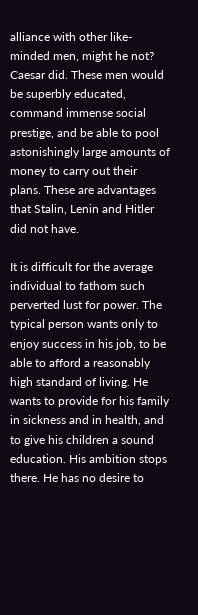alliance with other like-minded men, might he not? Caesar did. These men would be superbly educated, command immense social prestige, and be able to pool astonishingly large amounts of money to carry out their plans. These are advantages that Stalin, Lenin and Hitler did not have.

It is difficult for the average individual to fathom such perverted lust for power. The typical person wants only to enjoy success in his job, to be able to afford a reasonably high standard of living. He wants to provide for his family in sickness and in health, and to give his children a sound education. His ambition stops there. He has no desire to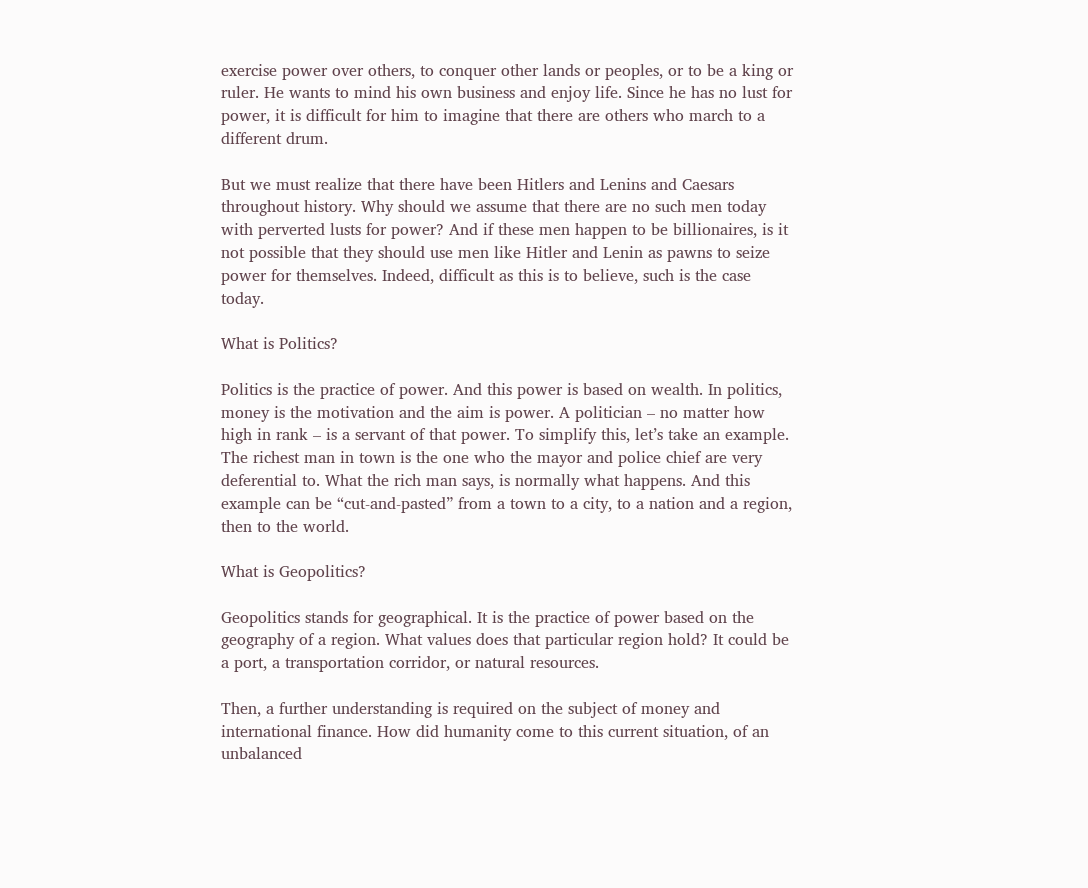exercise power over others, to conquer other lands or peoples, or to be a king or ruler. He wants to mind his own business and enjoy life. Since he has no lust for power, it is difficult for him to imagine that there are others who march to a different drum.

But we must realize that there have been Hitlers and Lenins and Caesars throughout history. Why should we assume that there are no such men today with perverted lusts for power? And if these men happen to be billionaires, is it not possible that they should use men like Hitler and Lenin as pawns to seize power for themselves. Indeed, difficult as this is to believe, such is the case today.

What is Politics?

Politics is the practice of power. And this power is based on wealth. In politics, money is the motivation and the aim is power. A politician – no matter how high in rank – is a servant of that power. To simplify this, let’s take an example. The richest man in town is the one who the mayor and police chief are very deferential to. What the rich man says, is normally what happens. And this example can be “cut-and-pasted” from a town to a city, to a nation and a region, then to the world.

What is Geopolitics?

Geopolitics stands for geographical. It is the practice of power based on the geography of a region. What values does that particular region hold? It could be a port, a transportation corridor, or natural resources.

Then, a further understanding is required on the subject of money and international finance. How did humanity come to this current situation, of an unbalanced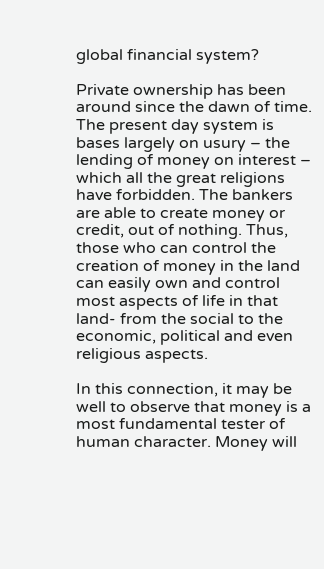global financial system?

Private ownership has been around since the dawn of time. The present day system is bases largely on usury – the lending of money on interest – which all the great religions have forbidden. The bankers are able to create money or credit, out of nothing. Thus, those who can control the creation of money in the land can easily own and control most aspects of life in that land- from the social to the economic, political and even religious aspects.

In this connection, it may be well to observe that money is a most fundamental tester of human character. Money will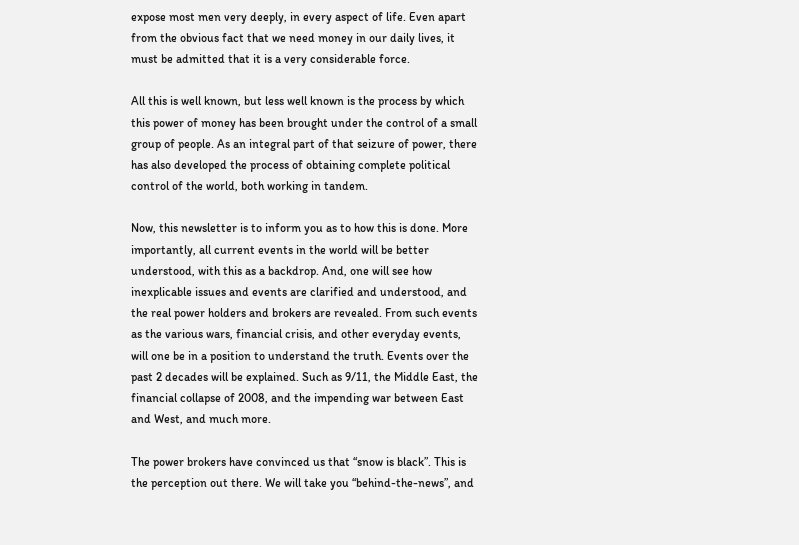expose most men very deeply, in every aspect of life. Even apart from the obvious fact that we need money in our daily lives, it must be admitted that it is a very considerable force.

All this is well known, but less well known is the process by which this power of money has been brought under the control of a small group of people. As an integral part of that seizure of power, there has also developed the process of obtaining complete political control of the world, both working in tandem.

Now, this newsletter is to inform you as to how this is done. More importantly, all current events in the world will be better understood, with this as a backdrop. And, one will see how inexplicable issues and events are clarified and understood, and the real power holders and brokers are revealed. From such events as the various wars, financial crisis, and other everyday events, will one be in a position to understand the truth. Events over the past 2 decades will be explained. Such as 9/11, the Middle East, the financial collapse of 2008, and the impending war between East and West, and much more.

The power brokers have convinced us that “snow is black”. This is the perception out there. We will take you “behind-the-news”, and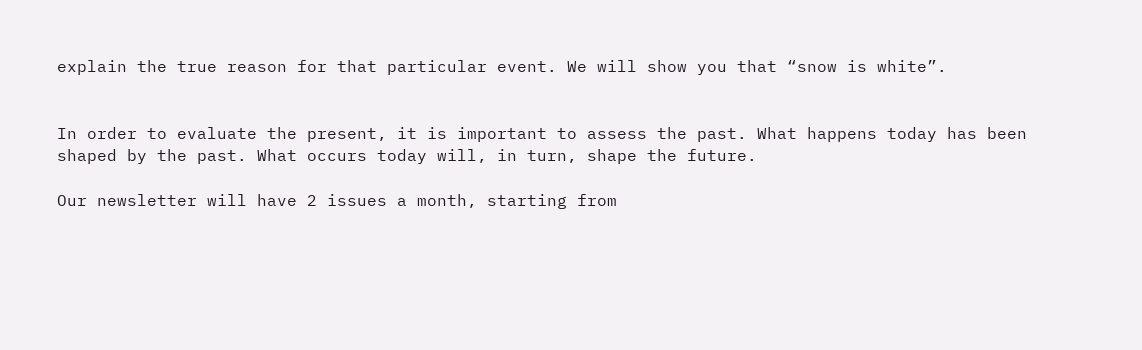explain the true reason for that particular event. We will show you that “snow is white”.


In order to evaluate the present, it is important to assess the past. What happens today has been shaped by the past. What occurs today will, in turn, shape the future.

Our newsletter will have 2 issues a month, starting from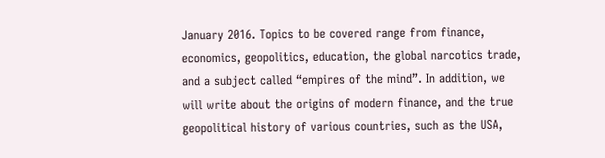January 2016. Topics to be covered range from finance, economics, geopolitics, education, the global narcotics trade, and a subject called “empires of the mind”. In addition, we will write about the origins of modern finance, and the true geopolitical history of various countries, such as the USA,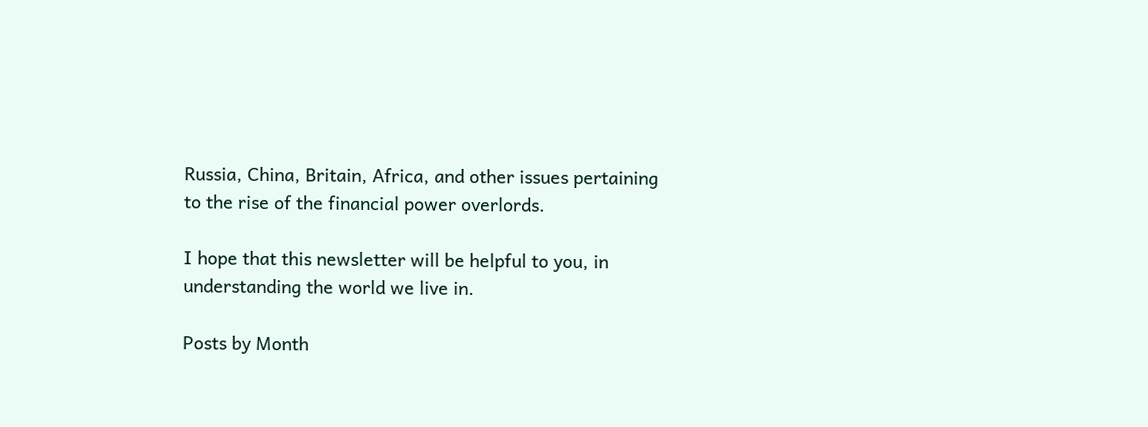Russia, China, Britain, Africa, and other issues pertaining to the rise of the financial power overlords.

I hope that this newsletter will be helpful to you, in understanding the world we live in.

Posts by Month